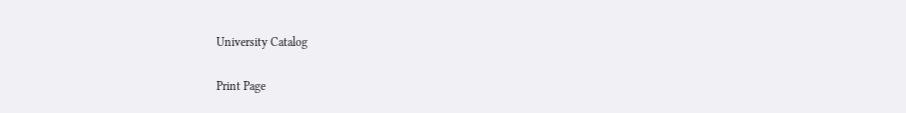University Catalog

Print Page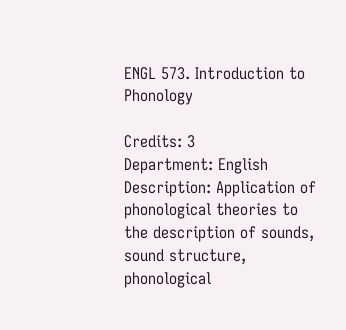ENGL 573. Introduction to Phonology

Credits: 3
Department: English
Description: Application of phonological theories to the description of sounds, sound structure, phonological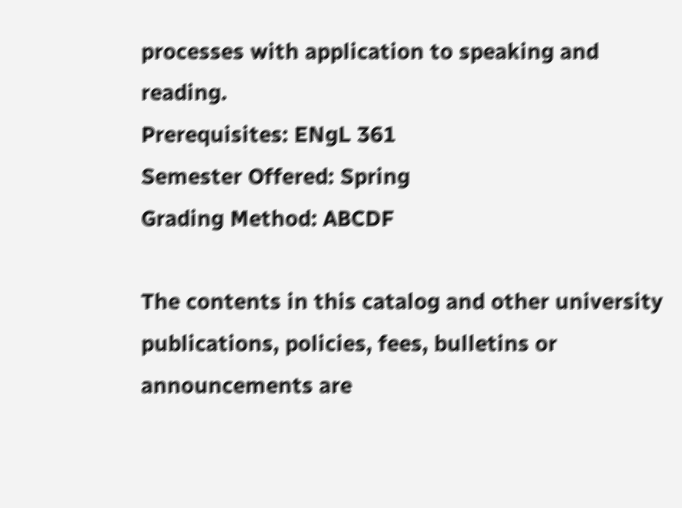processes with application to speaking and reading.
Prerequisites: ENgL 361
Semester Offered: Spring
Grading Method: ABCDF

The contents in this catalog and other university publications, policies, fees, bulletins or announcements are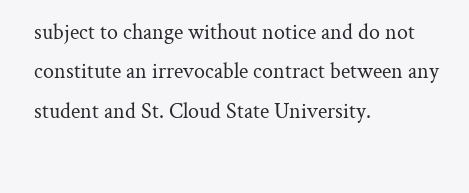subject to change without notice and do not constitute an irrevocable contract between any student and St. Cloud State University.